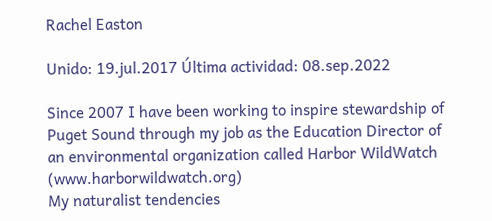Rachel Easton

Unido: 19.jul.2017 Última actividad: 08.sep.2022

Since 2007 I have been working to inspire stewardship of Puget Sound through my job as the Education Director of an environmental organization called Harbor WildWatch (www.harborwildwatch.org)
My naturalist tendencies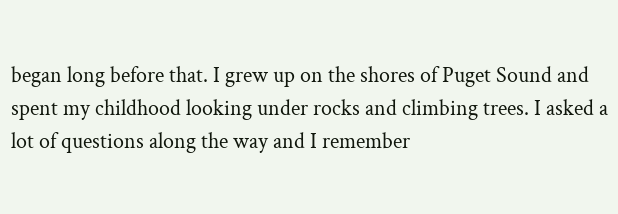began long before that. I grew up on the shores of Puget Sound and spent my childhood looking under rocks and climbing trees. I asked a lot of questions along the way and I remember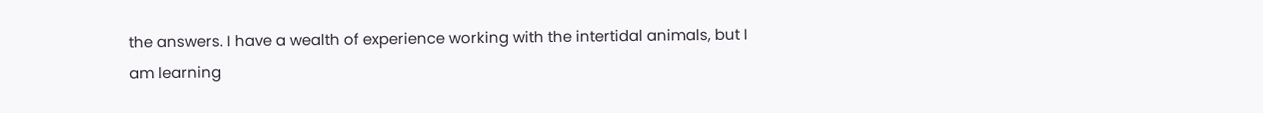the answers. I have a wealth of experience working with the intertidal animals, but I am learning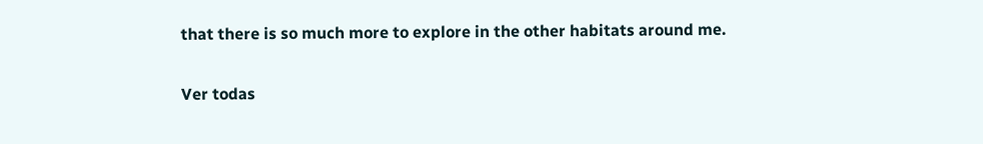that there is so much more to explore in the other habitats around me.

Ver todas